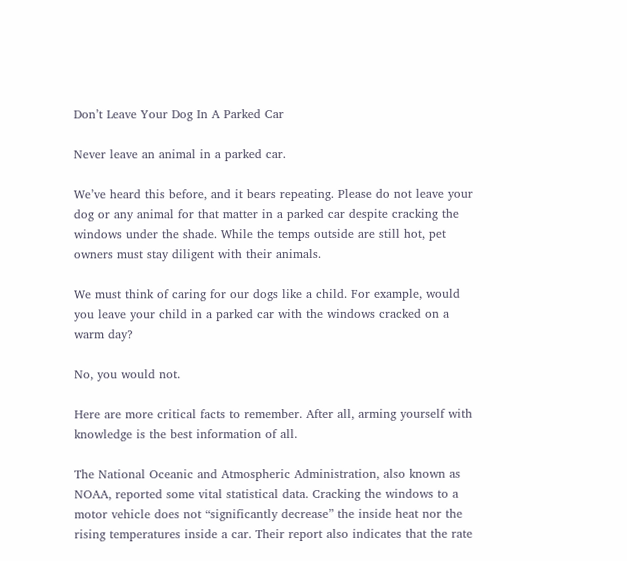Don’t Leave Your Dog In A Parked Car

Never leave an animal in a parked car.

We’ve heard this before, and it bears repeating. Please do not leave your dog or any animal for that matter in a parked car despite cracking the windows under the shade. While the temps outside are still hot, pet owners must stay diligent with their animals.

We must think of caring for our dogs like a child. For example, would you leave your child in a parked car with the windows cracked on a warm day?

No, you would not.

Here are more critical facts to remember. After all, arming yourself with knowledge is the best information of all.

The National Oceanic and Atmospheric Administration, also known as NOAA, reported some vital statistical data. Cracking the windows to a motor vehicle does not “significantly decrease” the inside heat nor the rising temperatures inside a car. Their report also indicates that the rate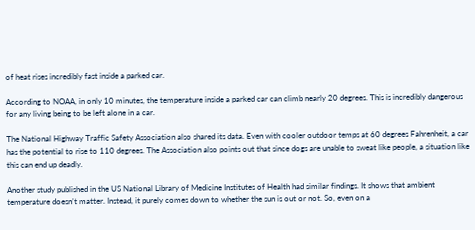of heat rises incredibly fast inside a parked car.

According to NOAA, in only 10 minutes, the temperature inside a parked car can climb nearly 20 degrees. This is incredibly dangerous for any living being to be left alone in a car.

The National Highway Traffic Safety Association also shared its data. Even with cooler outdoor temps at 60 degrees Fahrenheit, a car has the potential to rise to 110 degrees. The Association also points out that since dogs are unable to sweat like people, a situation like this can end up deadly.

Another study published in the US National Library of Medicine Institutes of Health had similar findings. It shows that ambient temperature doesn’t matter. Instead, it purely comes down to whether the sun is out or not. So, even on a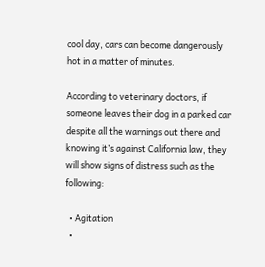cool day, cars can become dangerously hot in a matter of minutes.

According to veterinary doctors, if someone leaves their dog in a parked car despite all the warnings out there and knowing it’s against California law, they will show signs of distress such as the following:

  • Agitation
  •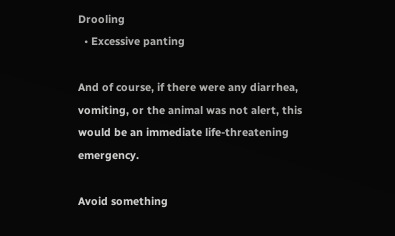Drooling
  • Excessive panting

And of course, if there were any diarrhea, vomiting, or the animal was not alert, this would be an immediate life-threatening emergency.

Avoid something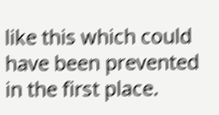like this which could have been prevented in the first place.